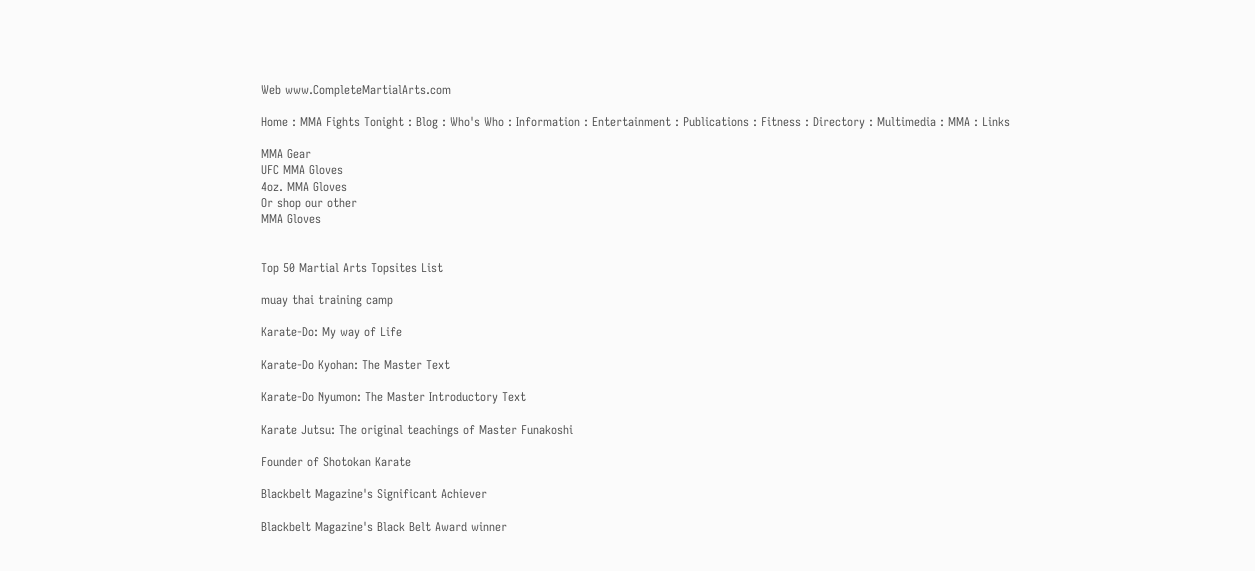Web www.CompleteMartialArts.com

Home : MMA Fights Tonight : Blog : Who's Who : Information : Entertainment : Publications : Fitness : Directory : Multimedia : MMA : Links

MMA Gear
UFC MMA Gloves
4oz. MMA Gloves
Or shop our other
MMA Gloves


Top 50 Martial Arts Topsites List

muay thai training camp

Karate-Do: My way of Life

Karate-Do Kyohan: The Master Text

Karate-Do Nyumon: The Master Introductory Text

Karate Jutsu: The original teachings of Master Funakoshi

Founder of Shotokan Karate

Blackbelt Magazine's Significant Achiever

Blackbelt Magazine's Black Belt Award winner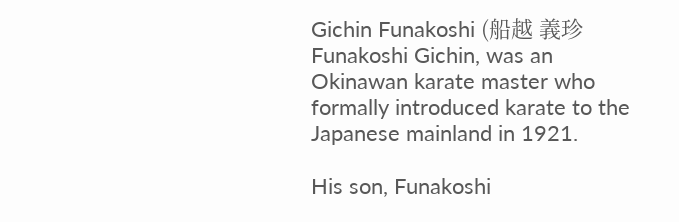Gichin Funakoshi (船越 義珍 Funakoshi Gichin, was an Okinawan karate master who formally introduced karate to the Japanese mainland in 1921.

His son, Funakoshi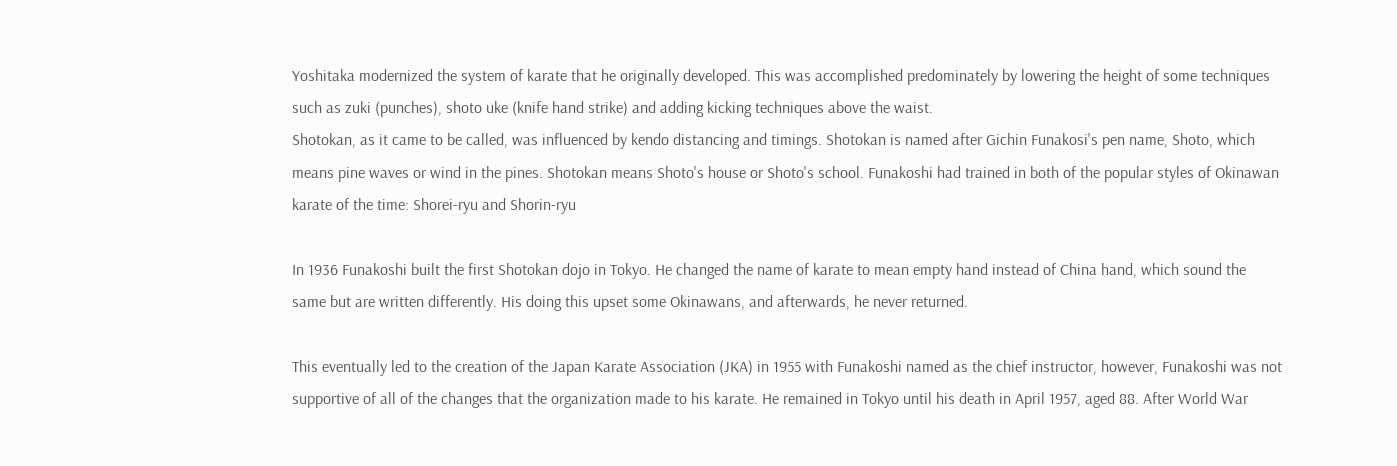Yoshitaka modernized the system of karate that he originally developed. This was accomplished predominately by lowering the height of some techniques such as zuki (punches), shoto uke (knife hand strike) and adding kicking techniques above the waist.
Shotokan, as it came to be called, was influenced by kendo distancing and timings. Shotokan is named after Gichin Funakosi's pen name, Shoto, which means pine waves or wind in the pines. Shotokan means Shoto's house or Shoto's school. Funakoshi had trained in both of the popular styles of Okinawan karate of the time: Shorei-ryu and Shorin-ryu

In 1936 Funakoshi built the first Shotokan dojo in Tokyo. He changed the name of karate to mean empty hand instead of China hand, which sound the same but are written differently. His doing this upset some Okinawans, and afterwards, he never returned.

This eventually led to the creation of the Japan Karate Association (JKA) in 1955 with Funakoshi named as the chief instructor, however, Funakoshi was not supportive of all of the changes that the organization made to his karate. He remained in Tokyo until his death in April 1957, aged 88. After World War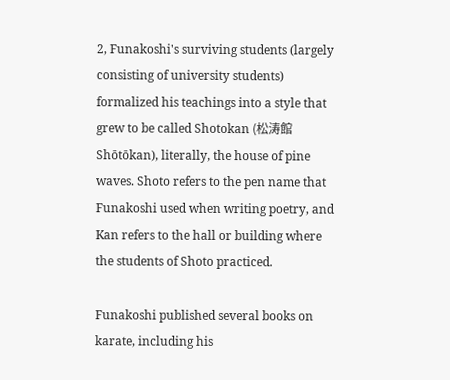2, Funakoshi's surviving students (largely consisting of university students) formalized his teachings into a style that grew to be called Shotokan (松涛館 Shōtōkan), literally, the house of pine waves. Shoto refers to the pen name that Funakoshi used when writing poetry, and Kan refers to the hall or building where the students of Shoto practiced.

Funakoshi published several books on karate, including his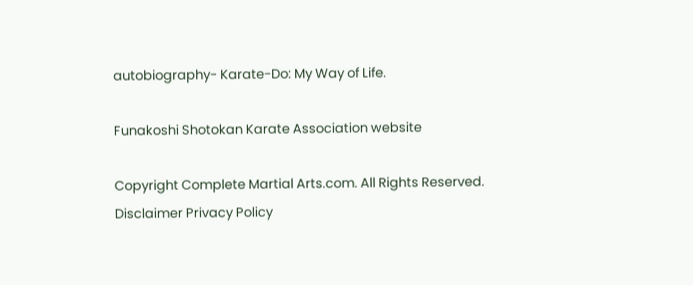autobiography- Karate-Do: My Way of Life.

Funakoshi Shotokan Karate Association website

Copyright Complete Martial Arts.com. All Rights Reserved.
Disclaimer Privacy Policy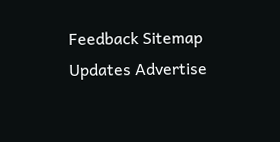Feedback Sitemap Updates Advertise